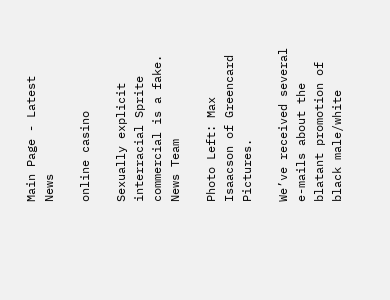Main Page - Latest News

online casino

Sexually explicit interracial Sprite commercial is a fake. News Team

Photo Left: Max Isaacson of Greencard Pictures.

We’ve received several e-mails about the blatant promotion of black male/white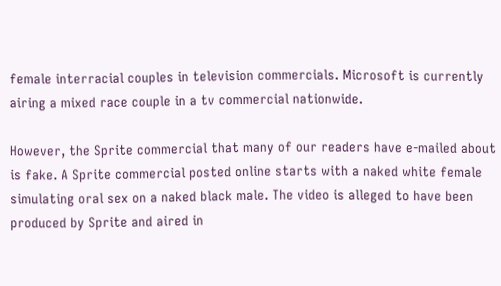female interracial couples in television commercials. Microsoft is currently airing a mixed race couple in a tv commercial nationwide.

However, the Sprite commercial that many of our readers have e-mailed about is fake. A Sprite commercial posted online starts with a naked white female simulating oral sex on a naked black male. The video is alleged to have been produced by Sprite and aired in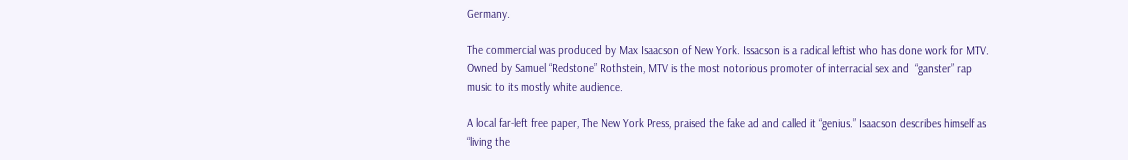Germany.

The commercial was produced by Max Isaacson of New York. Issacson is a radical leftist who has done work for MTV. Owned by Samuel “Redstone” Rothstein, MTV is the most notorious promoter of interracial sex and  “ganster” rap music to its mostly white audience.

A local far-left free paper, The New York Press, praised the fake ad and called it “genius.” Isaacson describes himself as “living the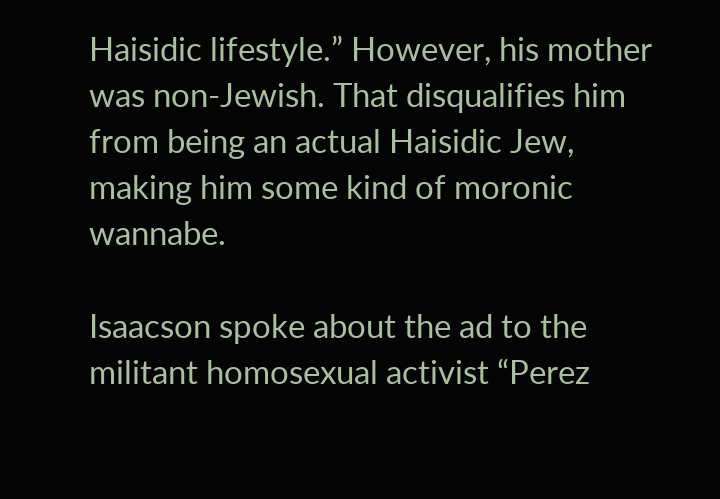Haisidic lifestyle.” However, his mother was non-Jewish. That disqualifies him from being an actual Haisidic Jew, making him some kind of moronic wannabe.

Isaacson spoke about the ad to the militant homosexual activist “Perez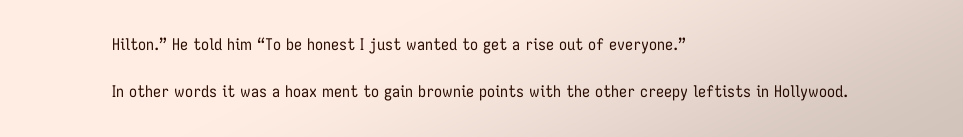Hilton.” He told him “To be honest I just wanted to get a rise out of everyone.”

In other words it was a hoax ment to gain brownie points with the other creepy leftists in Hollywood.